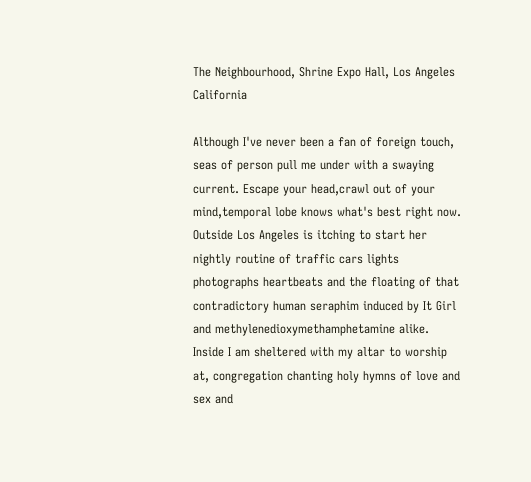The Neighbourhood, Shrine Expo Hall, Los Angeles California

Although I've never been a fan of foreign touch, seas of person pull me under with a swaying current. Escape your head,crawl out of your mind,temporal lobe knows what's best right now.  Outside Los Angeles is itching to start her nightly routine of traffic cars lights photographs heartbeats and the floating of that contradictory human seraphim induced by It Girl and methylenedioxymethamphetamine alike.  Inside I am sheltered with my altar to worship at, congregation chanting holy hymns of love and sex and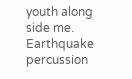youth along side me. Earthquake percussion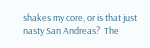shakes my core, or is that just nasty San Andreas?  The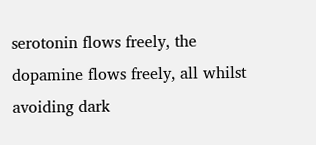serotonin flows freely, the dopamine flows freely, all whilst avoiding dark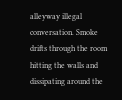alleyway illegal conversation. Smoke drifts through the room hitting the walls and dissipating around the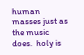human masses just as the music does.  holy is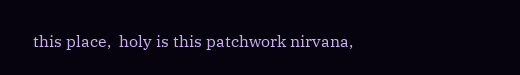this place,  holy is this patchwork nirvana,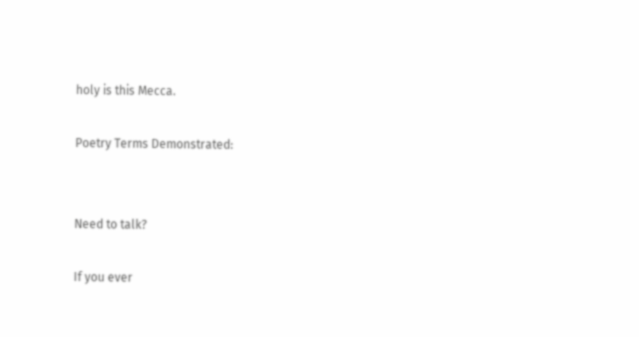holy is this Mecca.

Poetry Terms Demonstrated:


Need to talk?

If you ever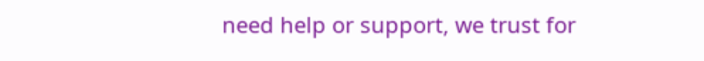need help or support, we trust for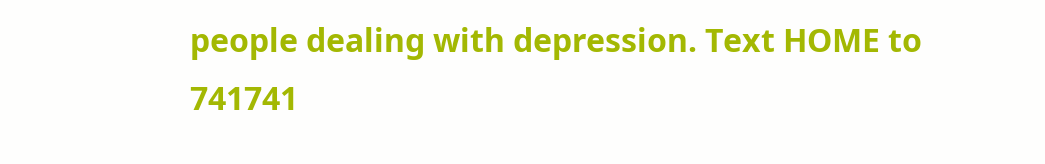people dealing with depression. Text HOME to 741741